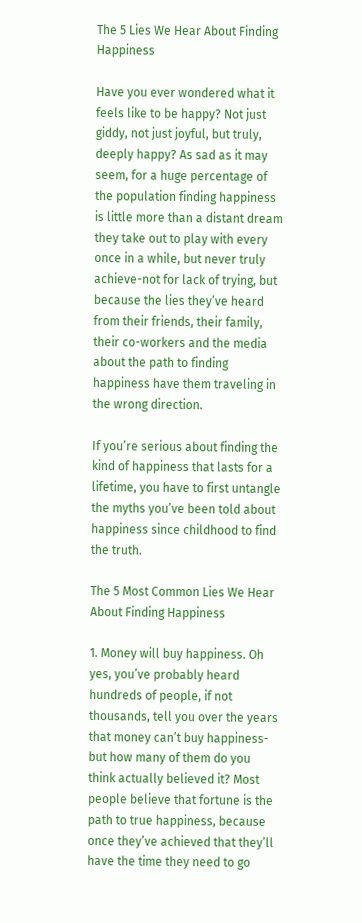The 5 Lies We Hear About Finding Happiness

Have you ever wondered what it feels like to be happy? Not just giddy, not just joyful, but truly, deeply happy? As sad as it may seem, for a huge percentage of the population finding happiness is little more than a distant dream they take out to play with every once in a while, but never truly achieve-not for lack of trying, but because the lies they’ve heard from their friends, their family, their co-workers and the media about the path to finding happiness have them traveling in the wrong direction.

If you’re serious about finding the kind of happiness that lasts for a lifetime, you have to first untangle the myths you’ve been told about happiness since childhood to find the truth.

The 5 Most Common Lies We Hear About Finding Happiness

1. Money will buy happiness. Oh yes, you’ve probably heard hundreds of people, if not thousands, tell you over the years that money can’t buy happiness-but how many of them do you think actually believed it? Most people believe that fortune is the path to true happiness, because once they’ve achieved that they’ll have the time they need to go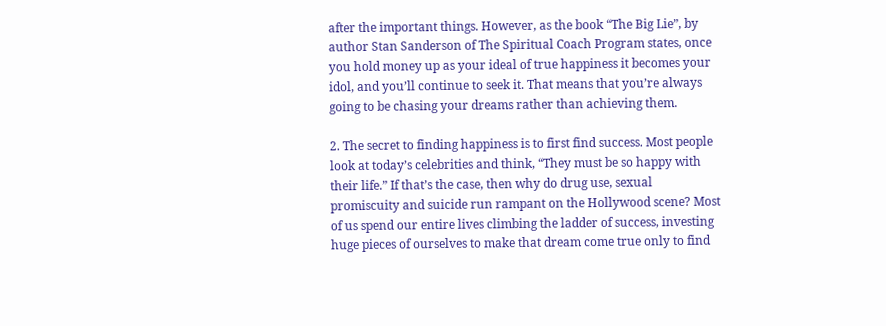after the important things. However, as the book “The Big Lie”, by author Stan Sanderson of The Spiritual Coach Program states, once you hold money up as your ideal of true happiness it becomes your idol, and you’ll continue to seek it. That means that you’re always going to be chasing your dreams rather than achieving them.

2. The secret to finding happiness is to first find success. Most people look at today’s celebrities and think, “They must be so happy with their life.” If that’s the case, then why do drug use, sexual promiscuity and suicide run rampant on the Hollywood scene? Most of us spend our entire lives climbing the ladder of success, investing huge pieces of ourselves to make that dream come true only to find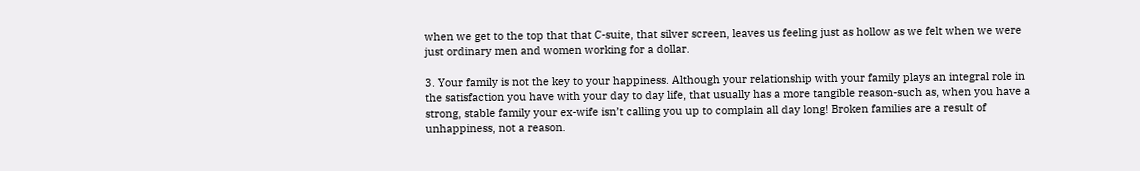when we get to the top that that C-suite, that silver screen, leaves us feeling just as hollow as we felt when we were just ordinary men and women working for a dollar.

3. Your family is not the key to your happiness. Although your relationship with your family plays an integral role in the satisfaction you have with your day to day life, that usually has a more tangible reason-such as, when you have a strong, stable family your ex-wife isn’t calling you up to complain all day long! Broken families are a result of unhappiness, not a reason.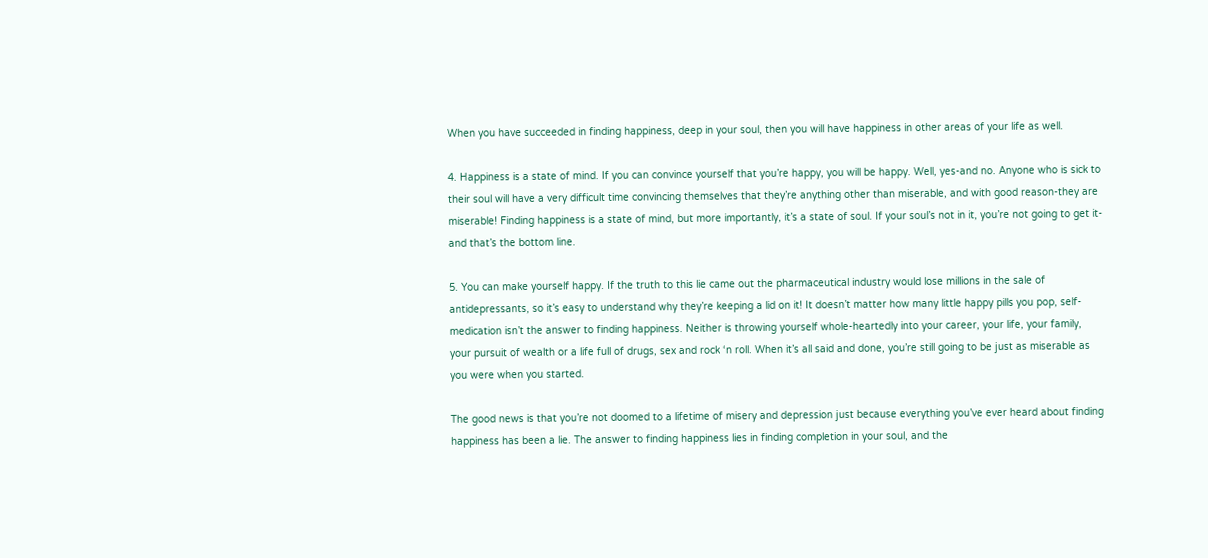When you have succeeded in finding happiness, deep in your soul, then you will have happiness in other areas of your life as well.

4. Happiness is a state of mind. If you can convince yourself that you’re happy, you will be happy. Well, yes-and no. Anyone who is sick to their soul will have a very difficult time convincing themselves that they’re anything other than miserable, and with good reason-they are miserable! Finding happiness is a state of mind, but more importantly, it’s a state of soul. If your soul’s not in it, you’re not going to get it-and that’s the bottom line.

5. You can make yourself happy. If the truth to this lie came out the pharmaceutical industry would lose millions in the sale of antidepressants, so it’s easy to understand why they’re keeping a lid on it! It doesn’t matter how many little happy pills you pop, self-medication isn’t the answer to finding happiness. Neither is throwing yourself whole-heartedly into your career, your life, your family, your pursuit of wealth or a life full of drugs, sex and rock ‘n roll. When it’s all said and done, you’re still going to be just as miserable as you were when you started.

The good news is that you’re not doomed to a lifetime of misery and depression just because everything you’ve ever heard about finding happiness has been a lie. The answer to finding happiness lies in finding completion in your soul, and the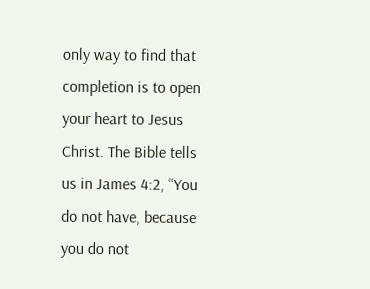only way to find that completion is to open your heart to Jesus Christ. The Bible tells us in James 4:2, “You do not have, because you do not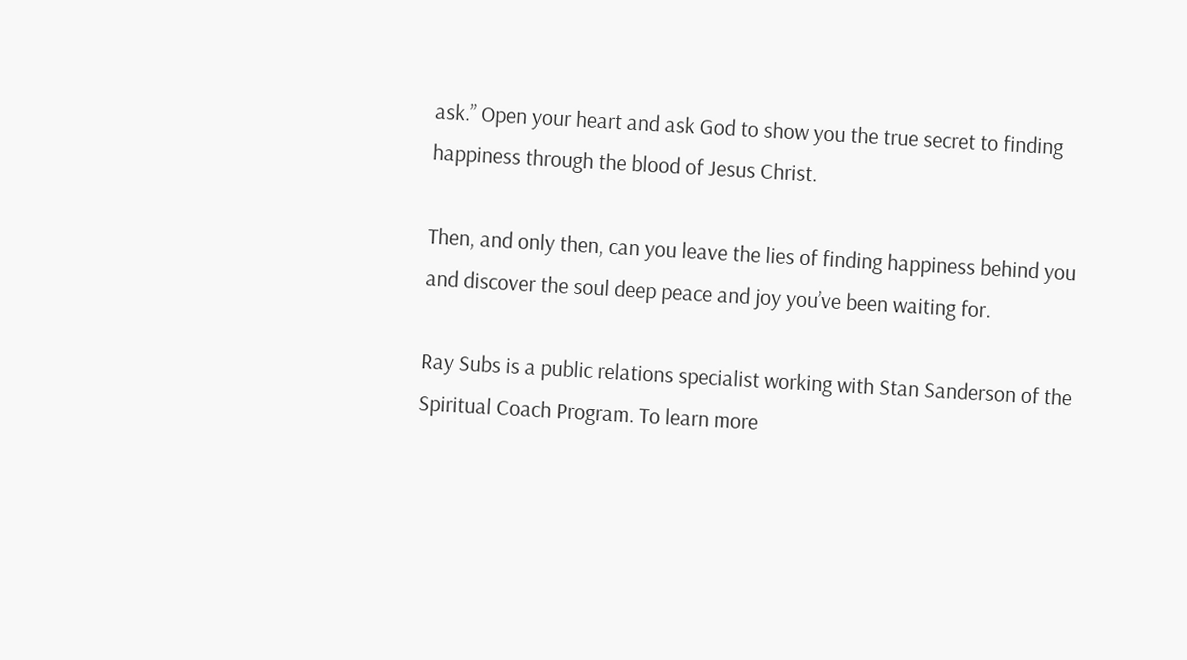ask.” Open your heart and ask God to show you the true secret to finding happiness through the blood of Jesus Christ.

Then, and only then, can you leave the lies of finding happiness behind you and discover the soul deep peace and joy you’ve been waiting for.

Ray Subs is a public relations specialist working with Stan Sanderson of the Spiritual Coach Program. To learn more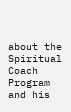about the Spiritual Coach Program and his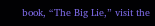book, “The Big Lie,” visit the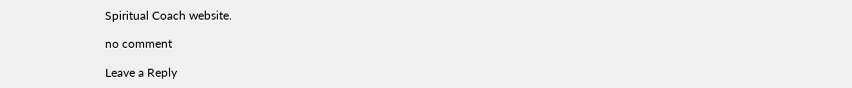Spiritual Coach website.

no comment

Leave a Reply